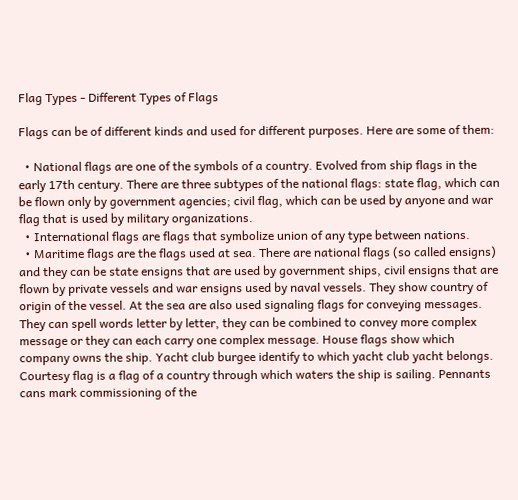Flag Types - Different Types of Flags

Flags can be of different kinds and used for different purposes. Here are some of them:

  • National flags are one of the symbols of a country. Evolved from ship flags in the early 17th century. There are three subtypes of the national flags: state flag, which can be flown only by government agencies; civil flag, which can be used by anyone and war flag that is used by military organizations.
  • International flags are flags that symbolize union of any type between nations.
  • Maritime flags are the flags used at sea. There are national flags (so called ensigns) and they can be state ensigns that are used by government ships, civil ensigns that are flown by private vessels and war ensigns used by naval vessels. They show country of origin of the vessel. At the sea are also used signaling flags for conveying messages. They can spell words letter by letter, they can be combined to convey more complex message or they can each carry one complex message. House flags show which company owns the ship. Yacht club burgee identify to which yacht club yacht belongs. Courtesy flag is a flag of a country through which waters the ship is sailing. Pennants cans mark commissioning of the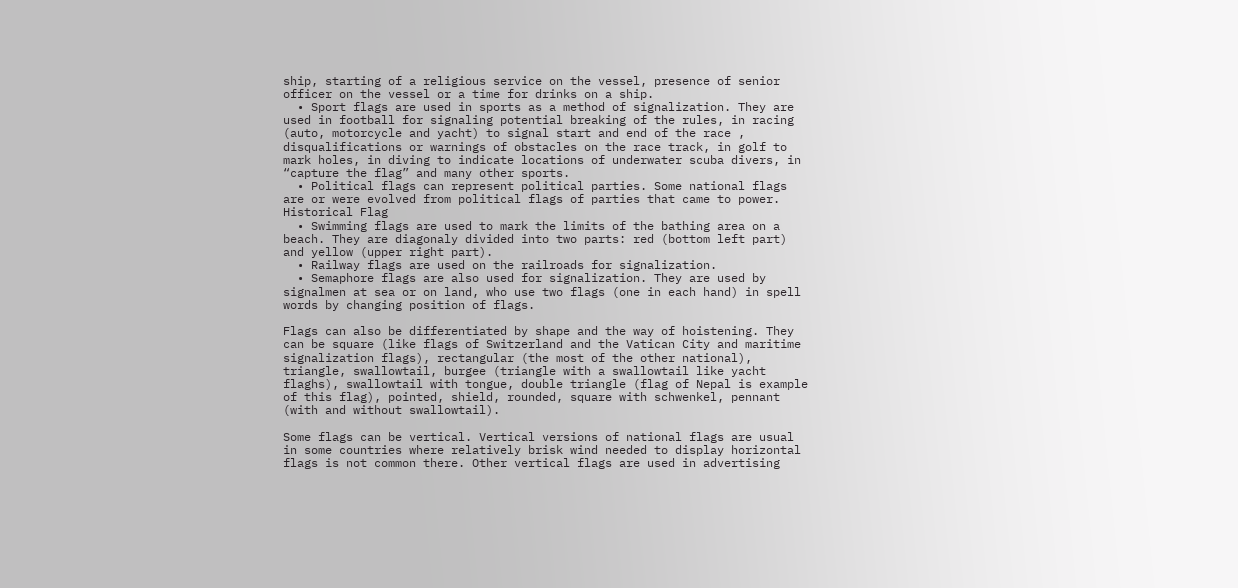ship, starting of a religious service on the vessel, presence of senior officer on the vessel or a time for drinks on a ship.
  • Sport flags are used in sports as a method of signalization. They are used in football for signaling potential breaking of the rules, in racing (auto, motorcycle and yacht) to signal start and end of the race , disqualifications or warnings of obstacles on the race track, in golf to mark holes, in diving to indicate locations of underwater scuba divers, in “capture the flag” and many other sports.
  • Political flags can represent political parties. Some national flags are or were evolved from political flags of parties that came to power.
Historical Flag
  • Swimming flags are used to mark the limits of the bathing area on a beach. They are diagonaly divided into two parts: red (bottom left part) and yellow (upper right part).
  • Railway flags are used on the railroads for signalization.
  • Semaphore flags are also used for signalization. They are used by signalmen at sea or on land, who use two flags (one in each hand) in spell words by changing position of flags.

Flags can also be differentiated by shape and the way of hoistening. They can be square (like flags of Switzerland and the Vatican City and maritime signalization flags), rectangular (the most of the other national), triangle, swallowtail, burgee (triangle with a swallowtail like yacht flaghs), swallowtail with tongue, double triangle (flag of Nepal is example of this flag), pointed, shield, rounded, square with schwenkel, pennant (with and without swallowtail).

Some flags can be vertical. Vertical versions of national flags are usual in some countries where relatively brisk wind needed to display horizontal flags is not common there. Other vertical flags are used in advertising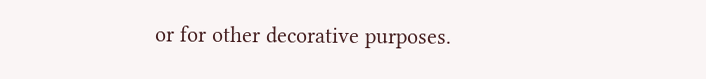or for other decorative purposes.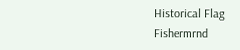Historical Flag
Fishermrnd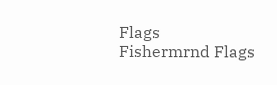Flags
Fishermrnd Flags